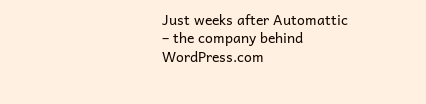Just weeks after Automattic – the company behind WordPress.com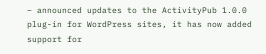– announced updates to the ActivityPub 1.0.0 plug-in for WordPress sites, it has now added support for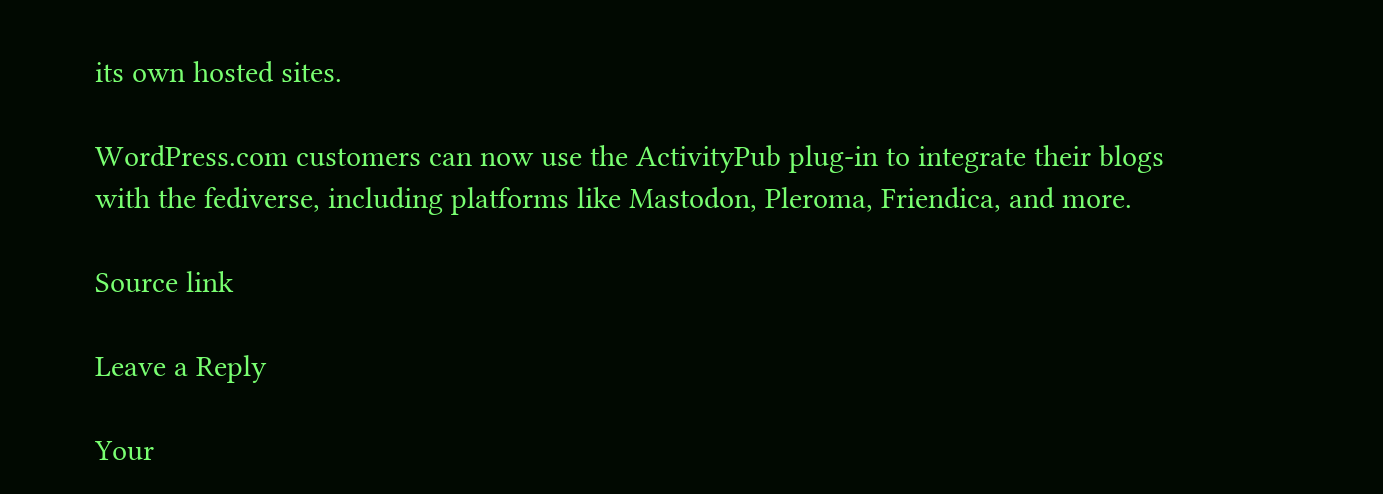its own hosted sites.

WordPress.com customers can now use the ActivityPub plug-in to integrate their blogs with the fediverse, including platforms like Mastodon, Pleroma, Friendica, and more.

Source link

Leave a Reply

Your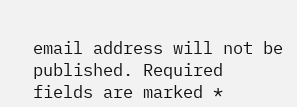email address will not be published. Required fields are marked *